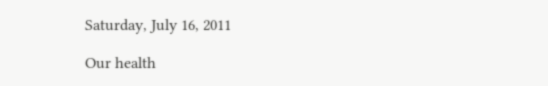Saturday, July 16, 2011

Our health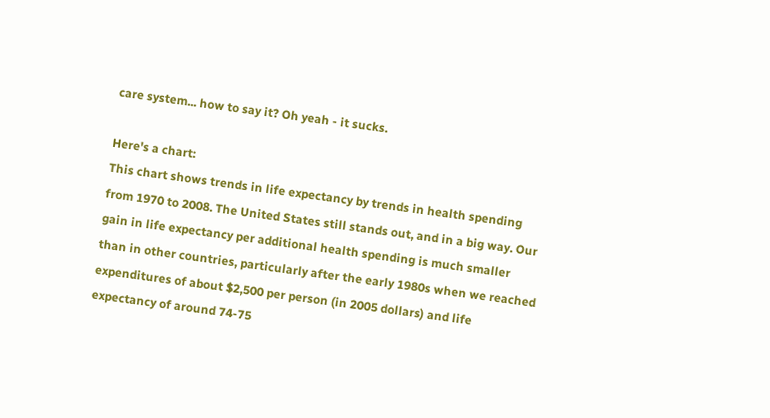care system... how to say it? Oh yeah - it sucks.

Here's a chart:
This chart shows trends in life expectancy by trends in health spending from 1970 to 2008. The United States still stands out, and in a big way. Our gain in life expectancy per additional health spending is much smaller than in other countries, particularly after the early 1980s when we reached expenditures of about $2,500 per person (in 2005 dollars) and life expectancy of around 74-75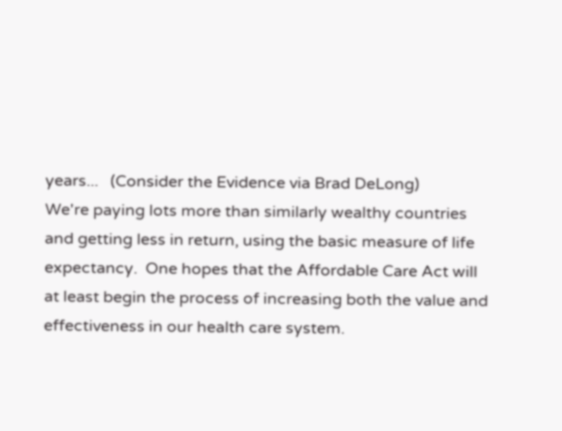years...   (Consider the Evidence via Brad DeLong)
We're paying lots more than similarly wealthy countries and getting less in return, using the basic measure of life expectancy.  One hopes that the Affordable Care Act will at least begin the process of increasing both the value and effectiveness in our health care system.